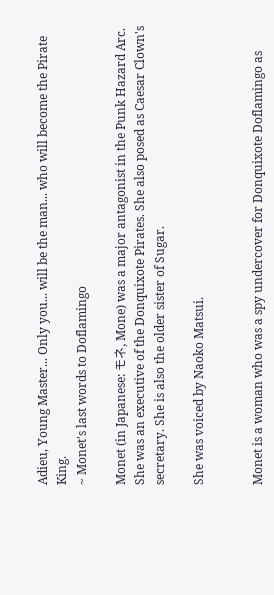Adieu, Young Master... Only you... will be the man... who will become the Pirate King.
~ Monet's last words to Doflamingo

Monet (in Japanese: モネ, Mone) was a major antagonist in the Punk Hazard Arc. She was an executive of the Donquixote Pirates. She also posed as Caesar Clown's secretary. She is also the older sister of Sugar.

She was voiced by Naoko Matsui.


Monet is a woman who was a spy undercover for Donquixote Doflamingo as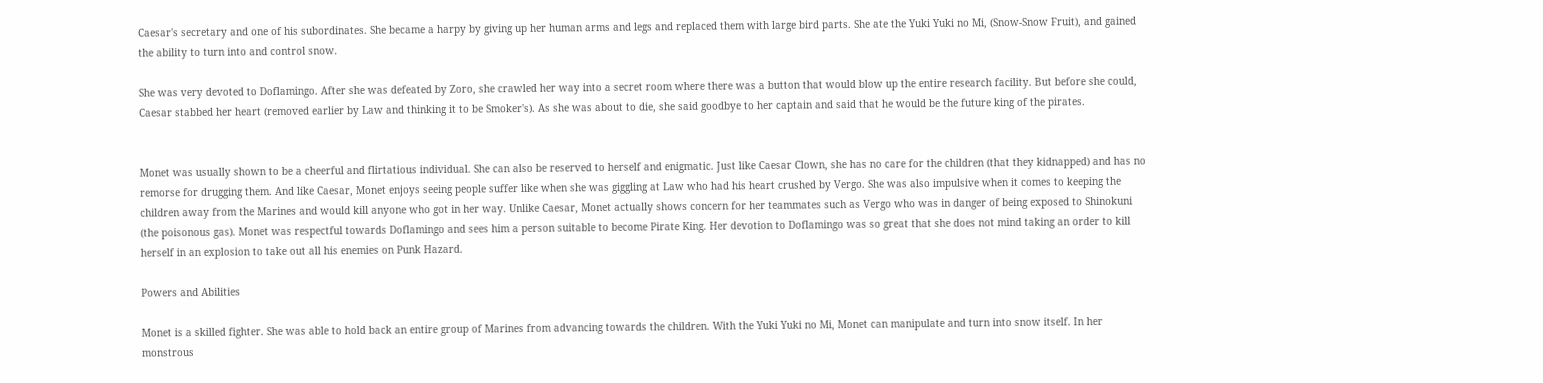Caesar's secretary and one of his subordinates. She became a harpy by giving up her human arms and legs and replaced them with large bird parts. She ate the Yuki Yuki no Mi, (Snow-Snow Fruit), and gained the ability to turn into and control snow.

She was very devoted to Doflamingo. After she was defeated by Zoro, she crawled her way into a secret room where there was a button that would blow up the entire research facility. But before she could, Caesar stabbed her heart (removed earlier by Law and thinking it to be Smoker's). As she was about to die, she said goodbye to her captain and said that he would be the future king of the pirates.


Monet was usually shown to be a cheerful and flirtatious individual. She can also be reserved to herself and enigmatic. Just like Caesar Clown, she has no care for the children (that they kidnapped) and has no remorse for drugging them. And like Caesar, Monet enjoys seeing people suffer like when she was giggling at Law who had his heart crushed by Vergo. She was also impulsive when it comes to keeping the children away from the Marines and would kill anyone who got in her way. Unlike Caesar, Monet actually shows concern for her teammates such as Vergo who was in danger of being exposed to Shinokuni (the poisonous gas). Monet was respectful towards Doflamingo and sees him a person suitable to become Pirate King. Her devotion to Doflamingo was so great that she does not mind taking an order to kill herself in an explosion to take out all his enemies on Punk Hazard.

Powers and Abilities

Monet is a skilled fighter. She was able to hold back an entire group of Marines from advancing towards the children. With the Yuki Yuki no Mi, Monet can manipulate and turn into snow itself. In her monstrous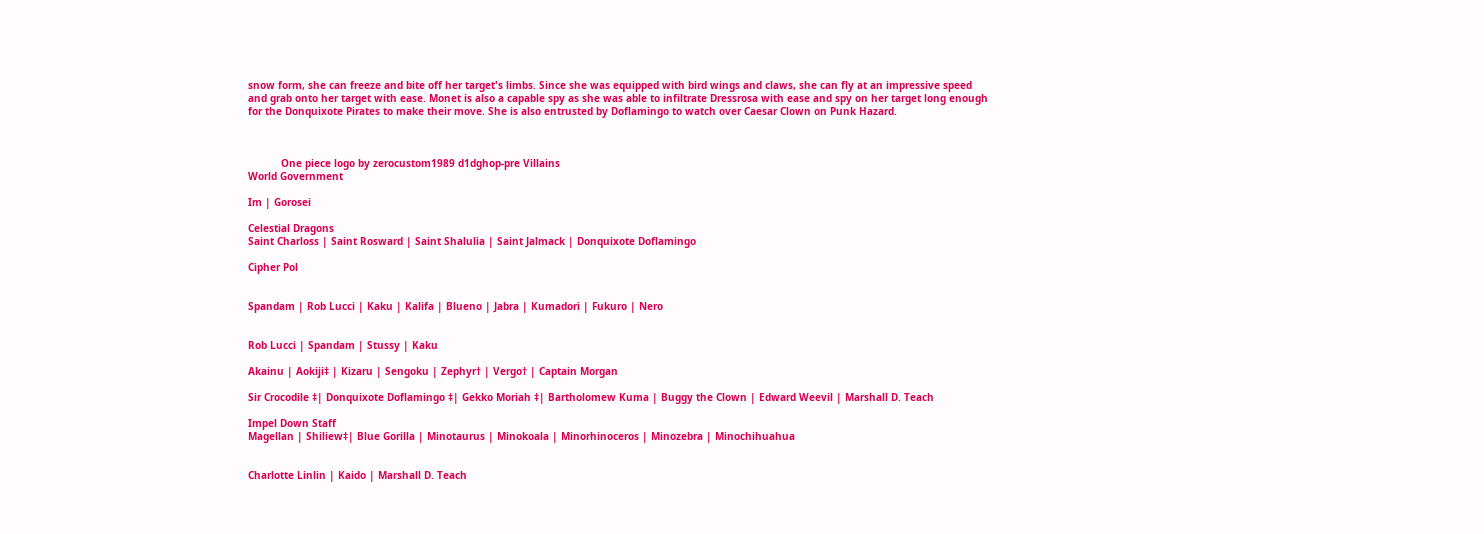snow form, she can freeze and bite off her target's limbs. Since she was equipped with bird wings and claws, she can fly at an impressive speed and grab onto her target with ease. Monet is also a capable spy as she was able to infiltrate Dressrosa with ease and spy on her target long enough for the Donquixote Pirates to make their move. She is also entrusted by Doflamingo to watch over Caesar Clown on Punk Hazard.



           One piece logo by zerocustom1989 d1dghop-pre Villains
World Government

Im | Gorosei

Celestial Dragons
Saint Charloss | Saint Rosward | Saint Shalulia | Saint Jalmack | Donquixote Doflamingo

Cipher Pol


Spandam | Rob Lucci | Kaku | Kalifa | Blueno | Jabra | Kumadori | Fukuro | Nero


Rob Lucci | Spandam | Stussy | Kaku

Akainu | Aokiji‡ | Kizaru | Sengoku | Zephyr† | Vergo† | Captain Morgan

Sir Crocodile ‡| Donquixote Doflamingo ‡| Gekko Moriah ‡| Bartholomew Kuma | Buggy the Clown | Edward Weevil | Marshall D. Teach

Impel Down Staff
Magellan | Shiliew‡| Blue Gorilla | Minotaurus | Minokoala | Minorhinoceros | Minozebra | Minochihuahua


Charlotte Linlin | Kaido | Marshall D. Teach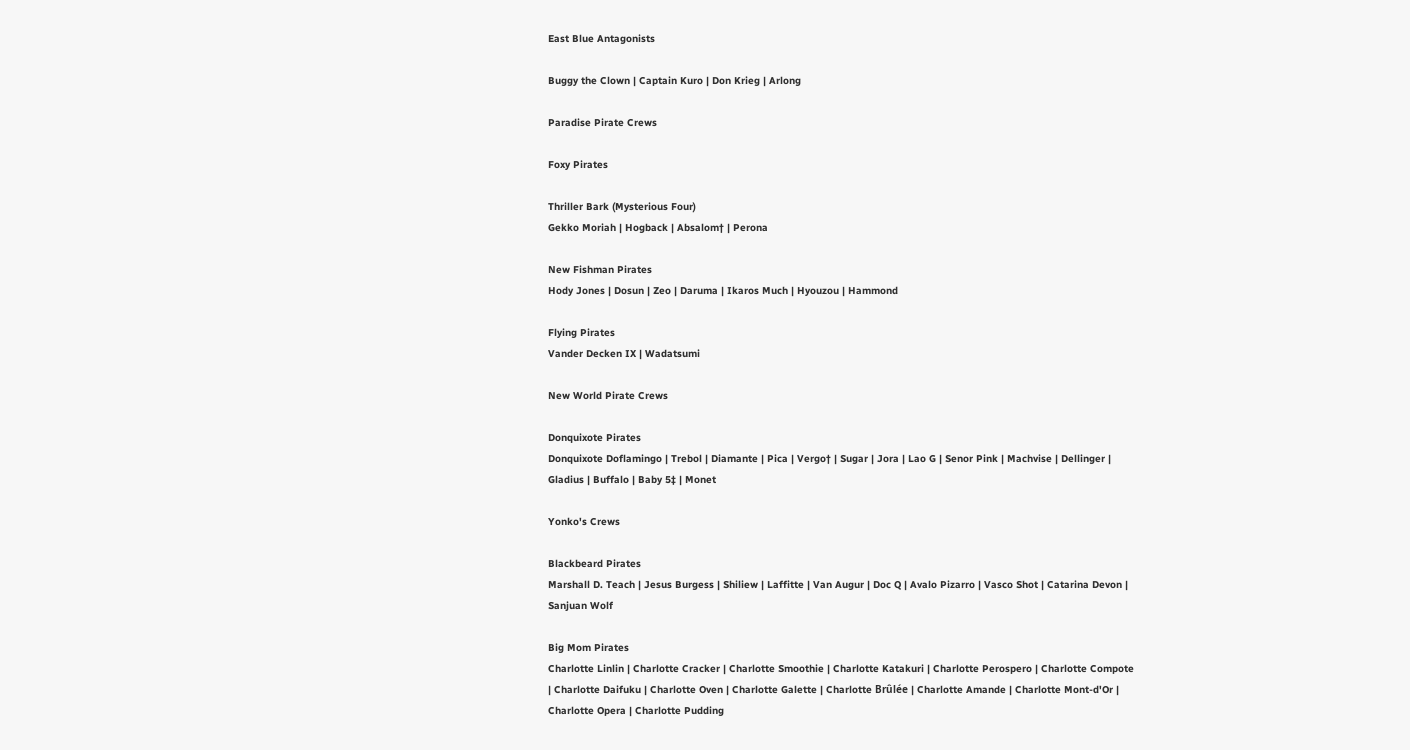East Blue Antagonists

Buggy the Clown | Captain Kuro | Don Krieg | Arlong

Paradise Pirate Crews

Foxy Pirates

Thriller Bark (Mysterious Four)
Gekko Moriah | Hogback | Absalom† | Perona

New Fishman Pirates
Hody Jones | Dosun | Zeo | Daruma | Ikaros Much | Hyouzou | Hammond

Flying Pirates
Vander Decken IX | Wadatsumi

New World Pirate Crews

Donquixote Pirates
Donquixote Doflamingo | Trebol | Diamante | Pica | Vergo† | Sugar | Jora | Lao G | Senor Pink | Machvise | Dellinger | Gladius | Buffalo | Baby 5‡ | Monet

Yonko's Crews

Blackbeard Pirates
Marshall D. Teach | Jesus Burgess | Shiliew | Laffitte | Van Augur | Doc Q | Avalo Pizarro | Vasco Shot | Catarina Devon | Sanjuan Wolf

Big Mom Pirates
Charlotte Linlin | Charlotte Cracker | Charlotte Smoothie | Charlotte Katakuri | Charlotte Perospero | Charlotte Compote | Charlotte Daifuku | Charlotte Oven | Charlotte Galette | Charlotte Brûlée | Charlotte Amande | Charlotte Mont-d'Or | Charlotte Opera | Charlotte Pudding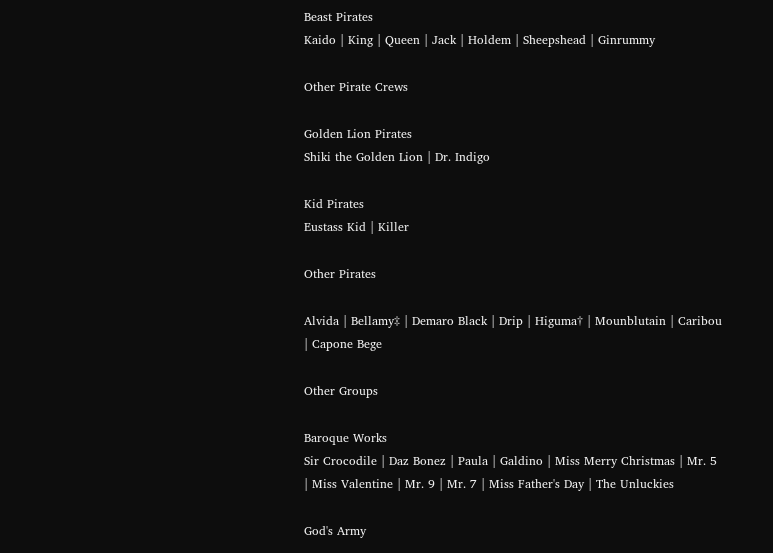Beast Pirates
Kaido | King | Queen | Jack | Holdem | Sheepshead | Ginrummy

Other Pirate Crews

Golden Lion Pirates
Shiki the Golden Lion | Dr. Indigo

Kid Pirates
Eustass Kid | Killer

Other Pirates

Alvida | Bellamy‡ | Demaro Black | Drip | Higuma† | Mounblutain | Caribou | Capone Bege

Other Groups

Baroque Works
Sir Crocodile | Daz Bonez | Paula | Galdino | Miss Merry Christmas | Mr. 5 | Miss Valentine | Mr. 9 | Mr. 7 | Miss Father's Day | The Unluckies

God's Army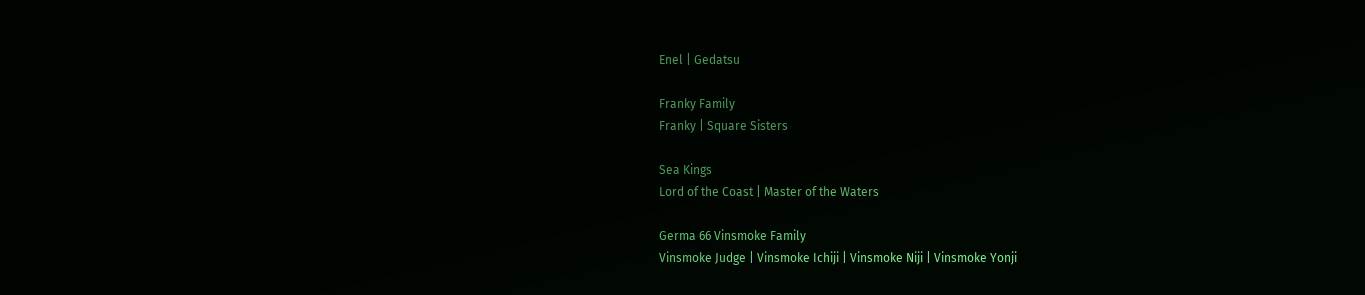Enel | Gedatsu

Franky Family
Franky | Square Sisters

Sea Kings
Lord of the Coast | Master of the Waters

Germa 66 Vinsmoke Family
Vinsmoke Judge | Vinsmoke Ichiji | Vinsmoke Niji | Vinsmoke Yonji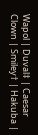Wapol | Duval‡ | Caesar Clown | Smiley† | Hakuba |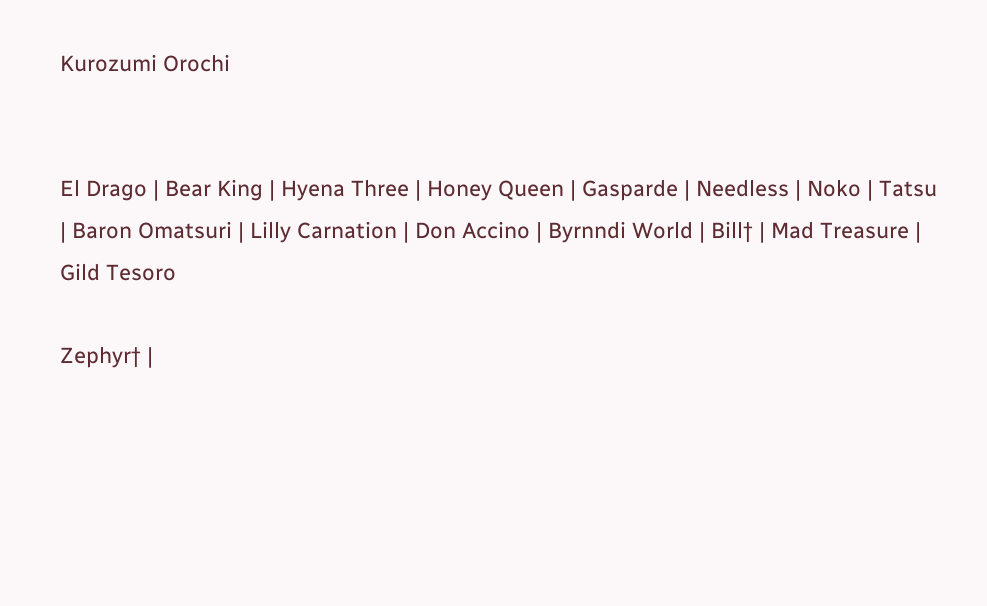Kurozumi Orochi


El Drago | Bear King | Hyena Three | Honey Queen | Gasparde | Needless | Noko | Tatsu | Baron Omatsuri | Lilly Carnation | Don Accino | Byrnndi World | Bill† | Mad Treasure | Gild Tesoro

Zephyr† |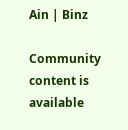Ain | Binz

Community content is available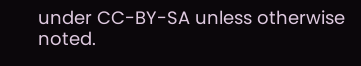under CC-BY-SA unless otherwise noted.